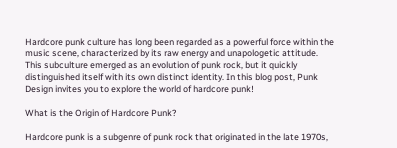Hardcore punk culture has long been regarded as a powerful force within the music scene, characterized by its raw energy and unapologetic attitude. This subculture emerged as an evolution of punk rock, but it quickly distinguished itself with its own distinct identity. In this blog post, Punk Design invites you to explore the world of hardcore punk!

What is the Origin of Hardcore Punk?

Hardcore punk is a subgenre of punk rock that originated in the late 1970s,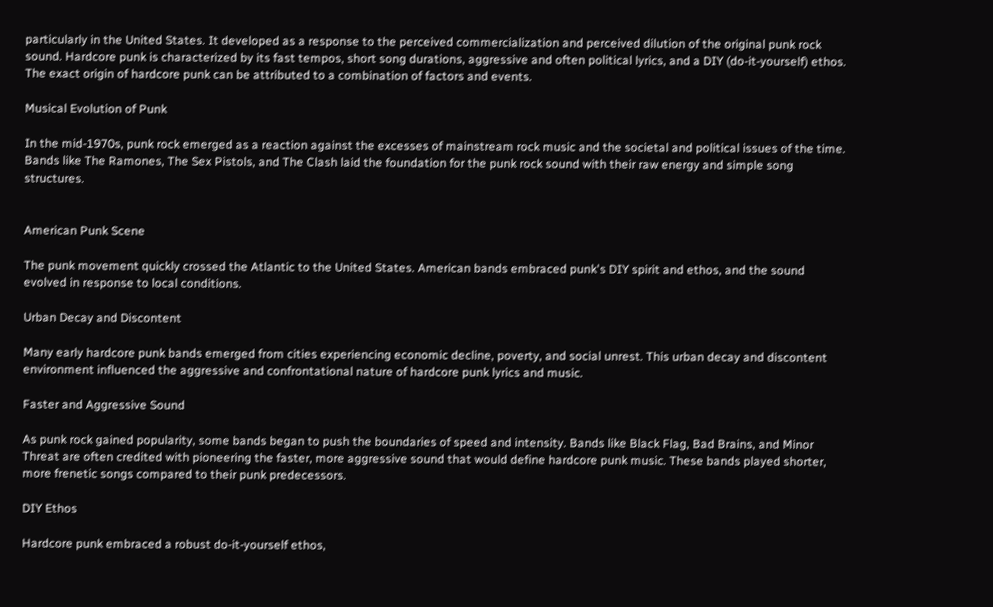particularly in the United States. It developed as a response to the perceived commercialization and perceived dilution of the original punk rock sound. Hardcore punk is characterized by its fast tempos, short song durations, aggressive and often political lyrics, and a DIY (do-it-yourself) ethos. The exact origin of hardcore punk can be attributed to a combination of factors and events.

Musical Evolution of Punk

In the mid-1970s, punk rock emerged as a reaction against the excesses of mainstream rock music and the societal and political issues of the time. Bands like The Ramones, The Sex Pistols, and The Clash laid the foundation for the punk rock sound with their raw energy and simple song structures.


American Punk Scene

The punk movement quickly crossed the Atlantic to the United States. American bands embraced punk's DIY spirit and ethos, and the sound evolved in response to local conditions.

Urban Decay and Discontent

Many early hardcore punk bands emerged from cities experiencing economic decline, poverty, and social unrest. This urban decay and discontent environment influenced the aggressive and confrontational nature of hardcore punk lyrics and music.

Faster and Aggressive Sound

As punk rock gained popularity, some bands began to push the boundaries of speed and intensity. Bands like Black Flag, Bad Brains, and Minor Threat are often credited with pioneering the faster, more aggressive sound that would define hardcore punk music. These bands played shorter, more frenetic songs compared to their punk predecessors.

DIY Ethos

Hardcore punk embraced a robust do-it-yourself ethos,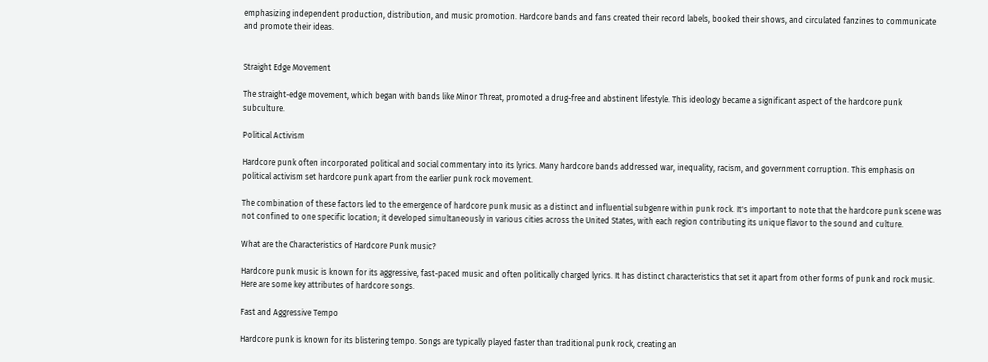emphasizing independent production, distribution, and music promotion. Hardcore bands and fans created their record labels, booked their shows, and circulated fanzines to communicate and promote their ideas.


Straight Edge Movement

The straight-edge movement, which began with bands like Minor Threat, promoted a drug-free and abstinent lifestyle. This ideology became a significant aspect of the hardcore punk subculture.

Political Activism

Hardcore punk often incorporated political and social commentary into its lyrics. Many hardcore bands addressed war, inequality, racism, and government corruption. This emphasis on political activism set hardcore punk apart from the earlier punk rock movement.

The combination of these factors led to the emergence of hardcore punk music as a distinct and influential subgenre within punk rock. It's important to note that the hardcore punk scene was not confined to one specific location; it developed simultaneously in various cities across the United States, with each region contributing its unique flavor to the sound and culture.

What are the Characteristics of Hardcore Punk music?

Hardcore punk music is known for its aggressive, fast-paced music and often politically charged lyrics. It has distinct characteristics that set it apart from other forms of punk and rock music. Here are some key attributes of hardcore songs.

Fast and Aggressive Tempo

Hardcore punk is known for its blistering tempo. Songs are typically played faster than traditional punk rock, creating an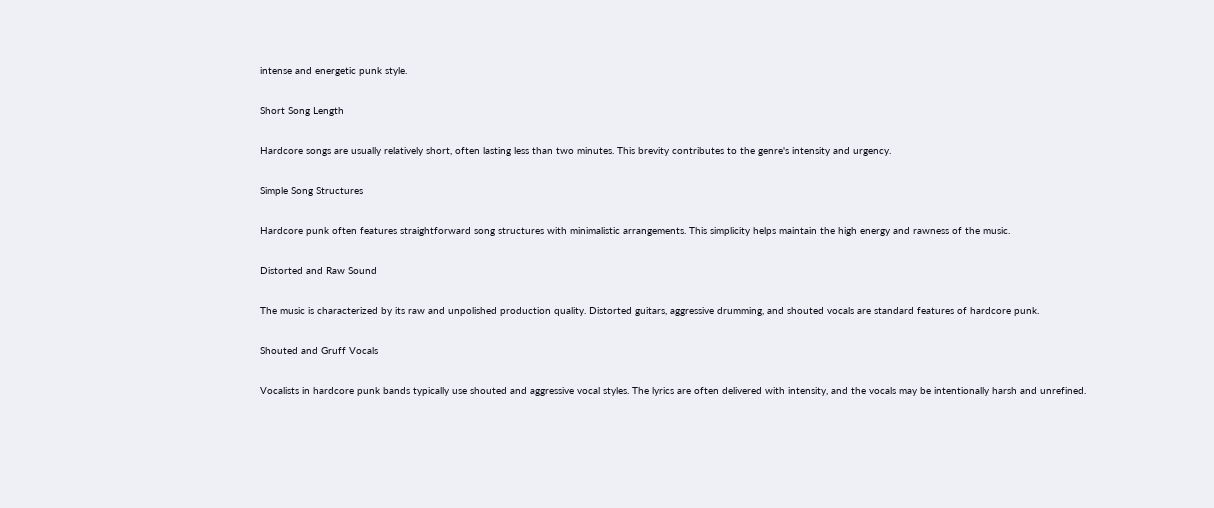intense and energetic punk style.

Short Song Length

Hardcore songs are usually relatively short, often lasting less than two minutes. This brevity contributes to the genre's intensity and urgency.

Simple Song Structures

Hardcore punk often features straightforward song structures with minimalistic arrangements. This simplicity helps maintain the high energy and rawness of the music.

Distorted and Raw Sound

The music is characterized by its raw and unpolished production quality. Distorted guitars, aggressive drumming, and shouted vocals are standard features of hardcore punk.

Shouted and Gruff Vocals

Vocalists in hardcore punk bands typically use shouted and aggressive vocal styles. The lyrics are often delivered with intensity, and the vocals may be intentionally harsh and unrefined.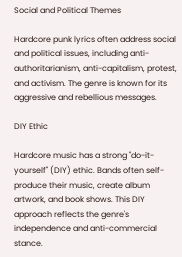Social and Political Themes

Hardcore punk lyrics often address social and political issues, including anti-authoritarianism, anti-capitalism, protest, and activism. The genre is known for its aggressive and rebellious messages.

DIY Ethic

Hardcore music has a strong "do-it-yourself" (DIY) ethic. Bands often self-produce their music, create album artwork, and book shows. This DIY approach reflects the genre's independence and anti-commercial stance.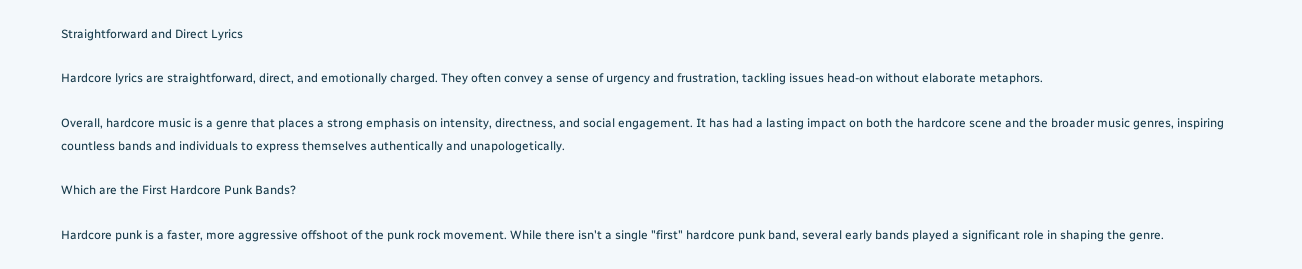Straightforward and Direct Lyrics

Hardcore lyrics are straightforward, direct, and emotionally charged. They often convey a sense of urgency and frustration, tackling issues head-on without elaborate metaphors.

Overall, hardcore music is a genre that places a strong emphasis on intensity, directness, and social engagement. It has had a lasting impact on both the hardcore scene and the broader music genres, inspiring countless bands and individuals to express themselves authentically and unapologetically.

Which are the First Hardcore Punk Bands?

Hardcore punk is a faster, more aggressive offshoot of the punk rock movement. While there isn't a single "first" hardcore punk band, several early bands played a significant role in shaping the genre.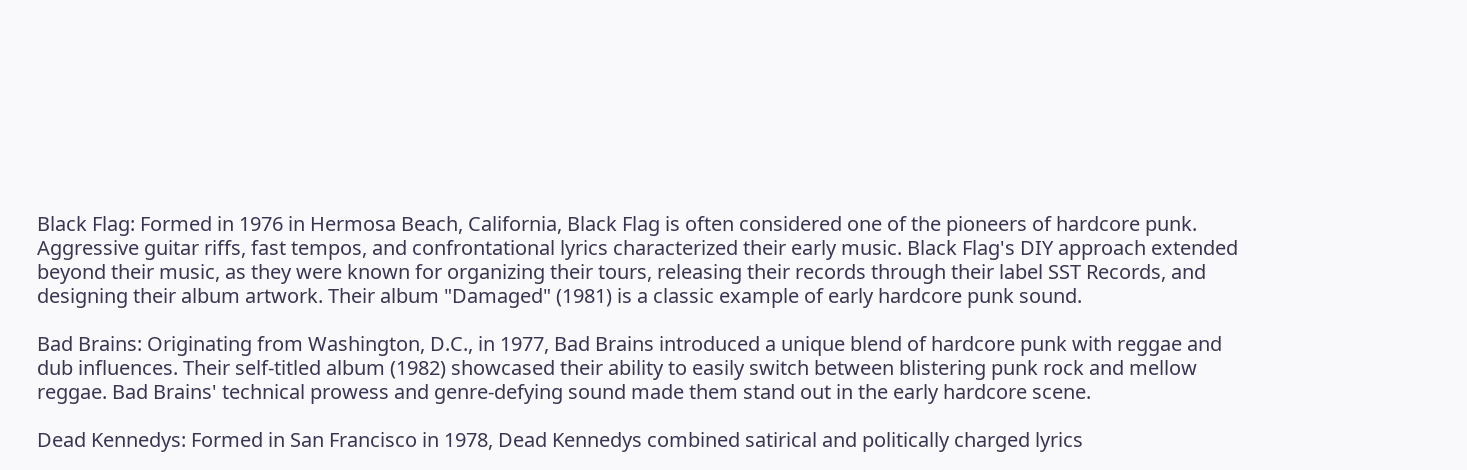Black Flag: Formed in 1976 in Hermosa Beach, California, Black Flag is often considered one of the pioneers of hardcore punk. Aggressive guitar riffs, fast tempos, and confrontational lyrics characterized their early music. Black Flag's DIY approach extended beyond their music, as they were known for organizing their tours, releasing their records through their label SST Records, and designing their album artwork. Their album "Damaged" (1981) is a classic example of early hardcore punk sound.

Bad Brains: Originating from Washington, D.C., in 1977, Bad Brains introduced a unique blend of hardcore punk with reggae and dub influences. Their self-titled album (1982) showcased their ability to easily switch between blistering punk rock and mellow reggae. Bad Brains' technical prowess and genre-defying sound made them stand out in the early hardcore scene.

Dead Kennedys: Formed in San Francisco in 1978, Dead Kennedys combined satirical and politically charged lyrics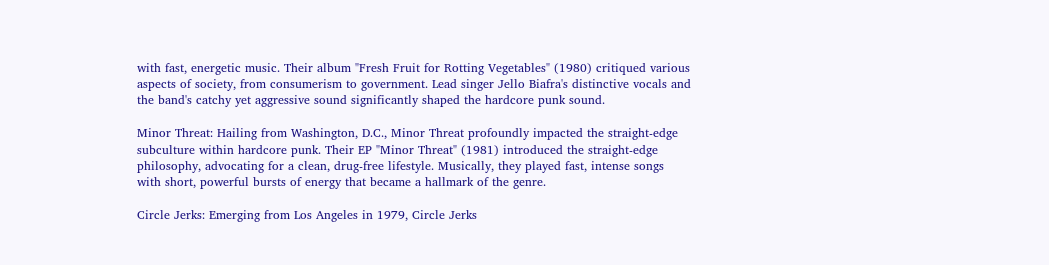with fast, energetic music. Their album "Fresh Fruit for Rotting Vegetables" (1980) critiqued various aspects of society, from consumerism to government. Lead singer Jello Biafra's distinctive vocals and the band's catchy yet aggressive sound significantly shaped the hardcore punk sound.

Minor Threat: Hailing from Washington, D.C., Minor Threat profoundly impacted the straight-edge subculture within hardcore punk. Their EP "Minor Threat" (1981) introduced the straight-edge philosophy, advocating for a clean, drug-free lifestyle. Musically, they played fast, intense songs with short, powerful bursts of energy that became a hallmark of the genre.

Circle Jerks: Emerging from Los Angeles in 1979, Circle Jerks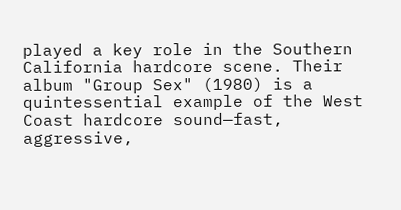played a key role in the Southern California hardcore scene. Their album "Group Sex" (1980) is a quintessential example of the West Coast hardcore sound—fast, aggressive,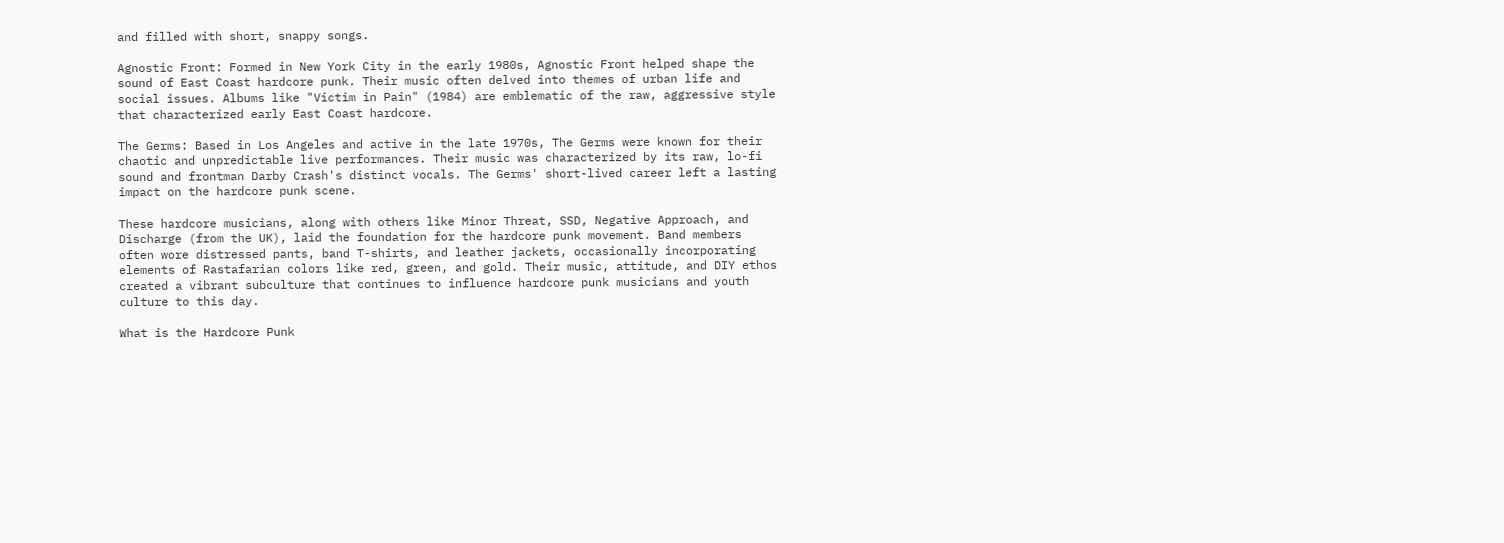and filled with short, snappy songs.

Agnostic Front: Formed in New York City in the early 1980s, Agnostic Front helped shape the sound of East Coast hardcore punk. Their music often delved into themes of urban life and social issues. Albums like "Victim in Pain" (1984) are emblematic of the raw, aggressive style that characterized early East Coast hardcore.

The Germs: Based in Los Angeles and active in the late 1970s, The Germs were known for their chaotic and unpredictable live performances. Their music was characterized by its raw, lo-fi sound and frontman Darby Crash's distinct vocals. The Germs' short-lived career left a lasting impact on the hardcore punk scene.

These hardcore musicians, along with others like Minor Threat, SSD, Negative Approach, and Discharge (from the UK), laid the foundation for the hardcore punk movement. Band members often wore distressed pants, band T-shirts, and leather jackets, occasionally incorporating elements of Rastafarian colors like red, green, and gold. Their music, attitude, and DIY ethos created a vibrant subculture that continues to influence hardcore punk musicians and youth culture to this day.

What is the Hardcore Punk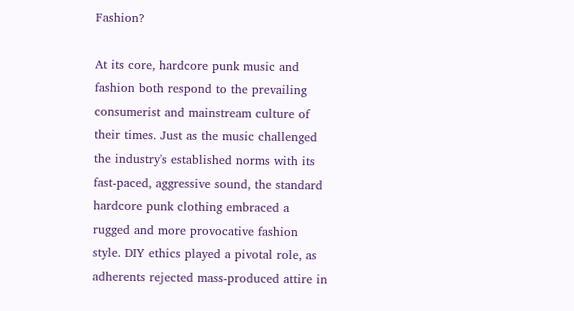Fashion?

At its core, hardcore punk music and fashion both respond to the prevailing consumerist and mainstream culture of their times. Just as the music challenged the industry's established norms with its fast-paced, aggressive sound, the standard hardcore punk clothing embraced a rugged and more provocative fashion style. DIY ethics played a pivotal role, as adherents rejected mass-produced attire in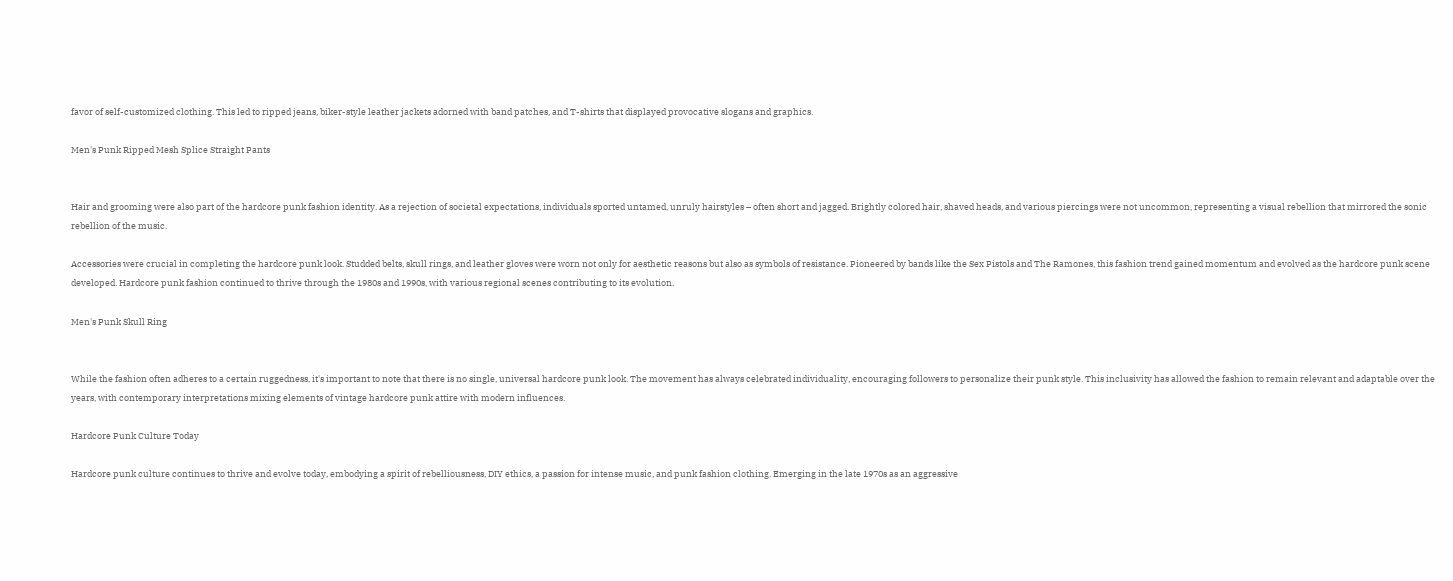favor of self-customized clothing. This led to ripped jeans, biker-style leather jackets adorned with band patches, and T-shirts that displayed provocative slogans and graphics.

Men's Punk Ripped Mesh Splice Straight Pants


Hair and grooming were also part of the hardcore punk fashion identity. As a rejection of societal expectations, individuals sported untamed, unruly hairstyles – often short and jagged. Brightly colored hair, shaved heads, and various piercings were not uncommon, representing a visual rebellion that mirrored the sonic rebellion of the music.

Accessories were crucial in completing the hardcore punk look. Studded belts, skull rings, and leather gloves were worn not only for aesthetic reasons but also as symbols of resistance. Pioneered by bands like the Sex Pistols and The Ramones, this fashion trend gained momentum and evolved as the hardcore punk scene developed. Hardcore punk fashion continued to thrive through the 1980s and 1990s, with various regional scenes contributing to its evolution.

Men's Punk Skull Ring


While the fashion often adheres to a certain ruggedness, it's important to note that there is no single, universal hardcore punk look. The movement has always celebrated individuality, encouraging followers to personalize their punk style. This inclusivity has allowed the fashion to remain relevant and adaptable over the years, with contemporary interpretations mixing elements of vintage hardcore punk attire with modern influences.

Hardcore Punk Culture Today

Hardcore punk culture continues to thrive and evolve today, embodying a spirit of rebelliousness, DIY ethics, a passion for intense music, and punk fashion clothing. Emerging in the late 1970s as an aggressive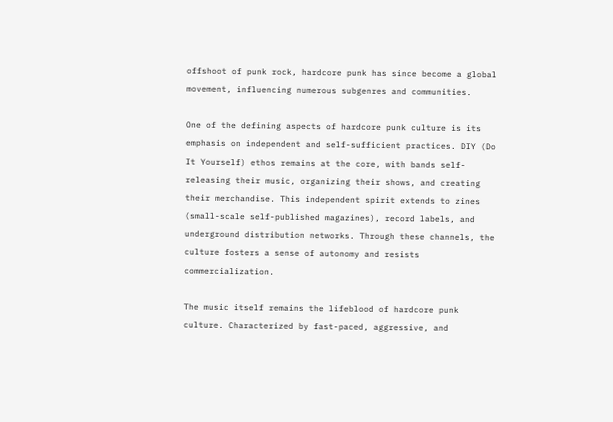offshoot of punk rock, hardcore punk has since become a global movement, influencing numerous subgenres and communities.

One of the defining aspects of hardcore punk culture is its emphasis on independent and self-sufficient practices. DIY (Do It Yourself) ethos remains at the core, with bands self-releasing their music, organizing their shows, and creating their merchandise. This independent spirit extends to zines (small-scale self-published magazines), record labels, and underground distribution networks. Through these channels, the culture fosters a sense of autonomy and resists commercialization.

The music itself remains the lifeblood of hardcore punk culture. Characterized by fast-paced, aggressive, and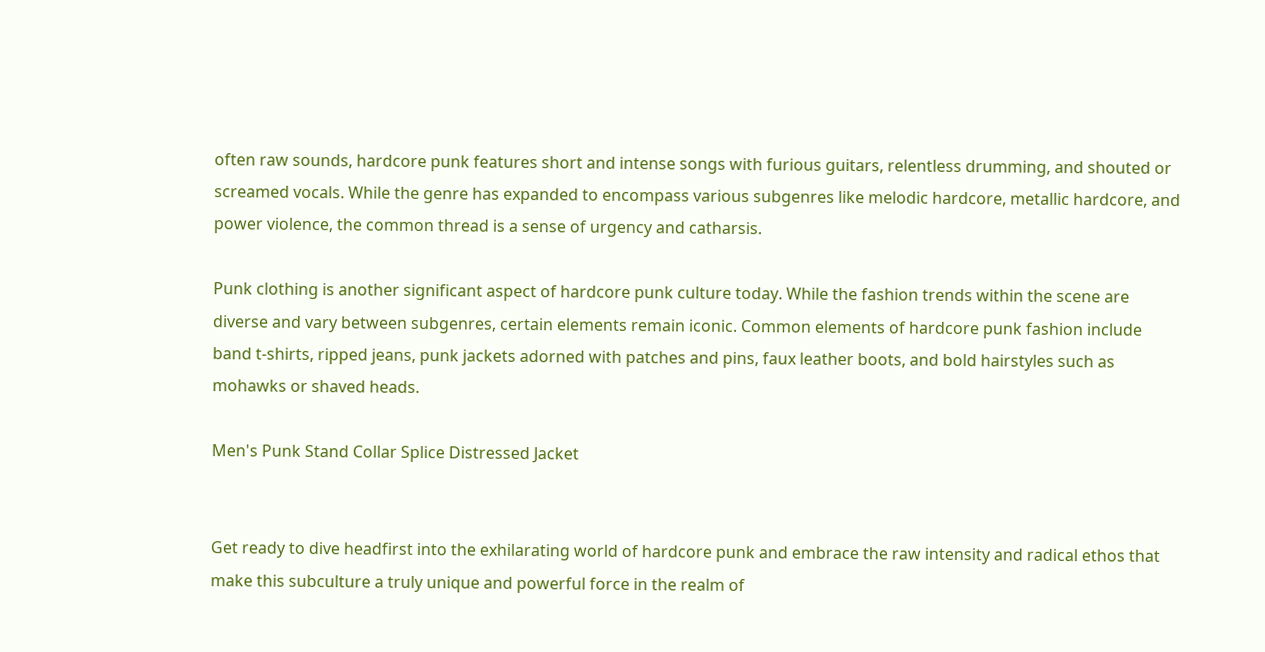often raw sounds, hardcore punk features short and intense songs with furious guitars, relentless drumming, and shouted or screamed vocals. While the genre has expanded to encompass various subgenres like melodic hardcore, metallic hardcore, and power violence, the common thread is a sense of urgency and catharsis.

Punk clothing is another significant aspect of hardcore punk culture today. While the fashion trends within the scene are diverse and vary between subgenres, certain elements remain iconic. Common elements of hardcore punk fashion include band t-shirts, ripped jeans, punk jackets adorned with patches and pins, faux leather boots, and bold hairstyles such as mohawks or shaved heads.

Men's Punk Stand Collar Splice Distressed Jacket


Get ready to dive headfirst into the exhilarating world of hardcore punk and embrace the raw intensity and radical ethos that make this subculture a truly unique and powerful force in the realm of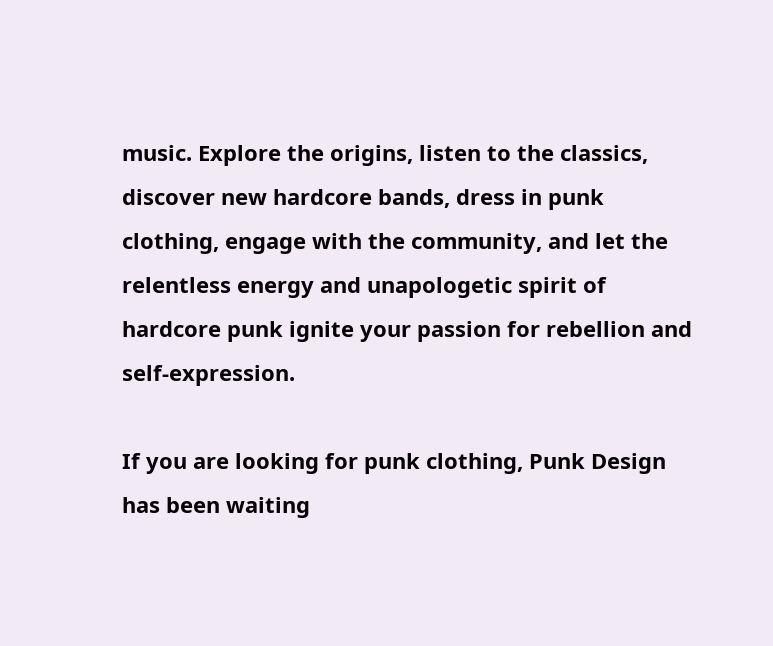music. Explore the origins, listen to the classics, discover new hardcore bands, dress in punk clothing, engage with the community, and let the relentless energy and unapologetic spirit of hardcore punk ignite your passion for rebellion and self-expression.

If you are looking for punk clothing, Punk Design has been waiting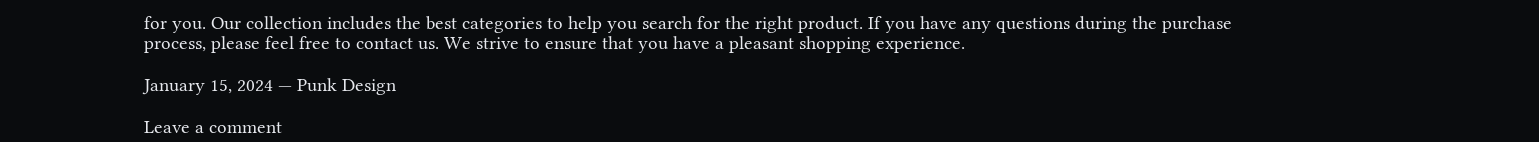for you. Our collection includes the best categories to help you search for the right product. If you have any questions during the purchase process, please feel free to contact us. We strive to ensure that you have a pleasant shopping experience.

January 15, 2024 — Punk Design

Leave a comment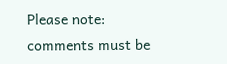Please note: comments must be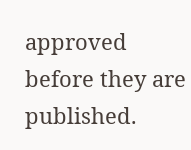approved before they are published.